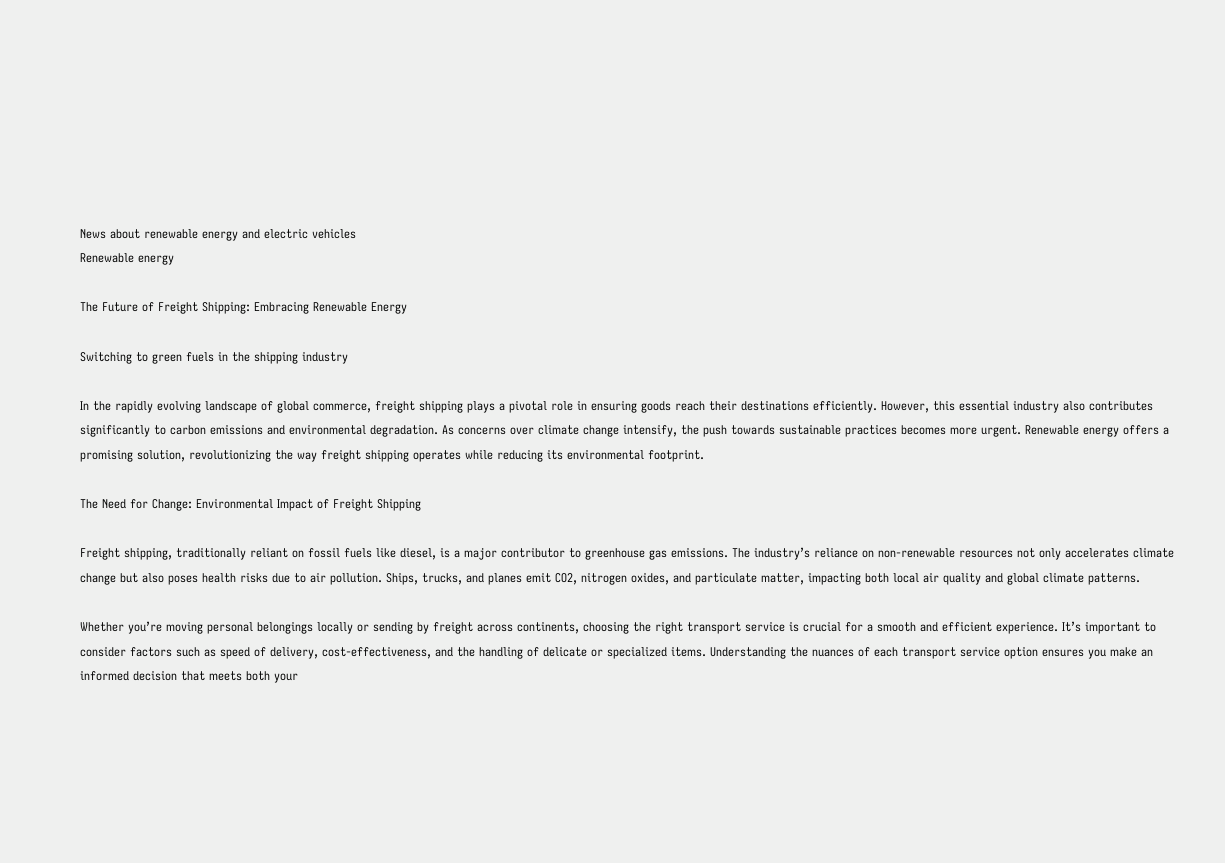News about renewable energy and electric vehicles
Renewable energy

The Future of Freight Shipping: Embracing Renewable Energy

Switching to green fuels in the shipping industry

In the rapidly evolving landscape of global commerce, freight shipping plays a pivotal role in ensuring goods reach their destinations efficiently. However, this essential industry also contributes significantly to carbon emissions and environmental degradation. As concerns over climate change intensify, the push towards sustainable practices becomes more urgent. Renewable energy offers a promising solution, revolutionizing the way freight shipping operates while reducing its environmental footprint.

The Need for Change: Environmental Impact of Freight Shipping

Freight shipping, traditionally reliant on fossil fuels like diesel, is a major contributor to greenhouse gas emissions. The industry’s reliance on non-renewable resources not only accelerates climate change but also poses health risks due to air pollution. Ships, trucks, and planes emit CO2, nitrogen oxides, and particulate matter, impacting both local air quality and global climate patterns.

Whether you’re moving personal belongings locally or sending by freight across continents, choosing the right transport service is crucial for a smooth and efficient experience. It’s important to consider factors such as speed of delivery, cost-effectiveness, and the handling of delicate or specialized items. Understanding the nuances of each transport service option ensures you make an informed decision that meets both your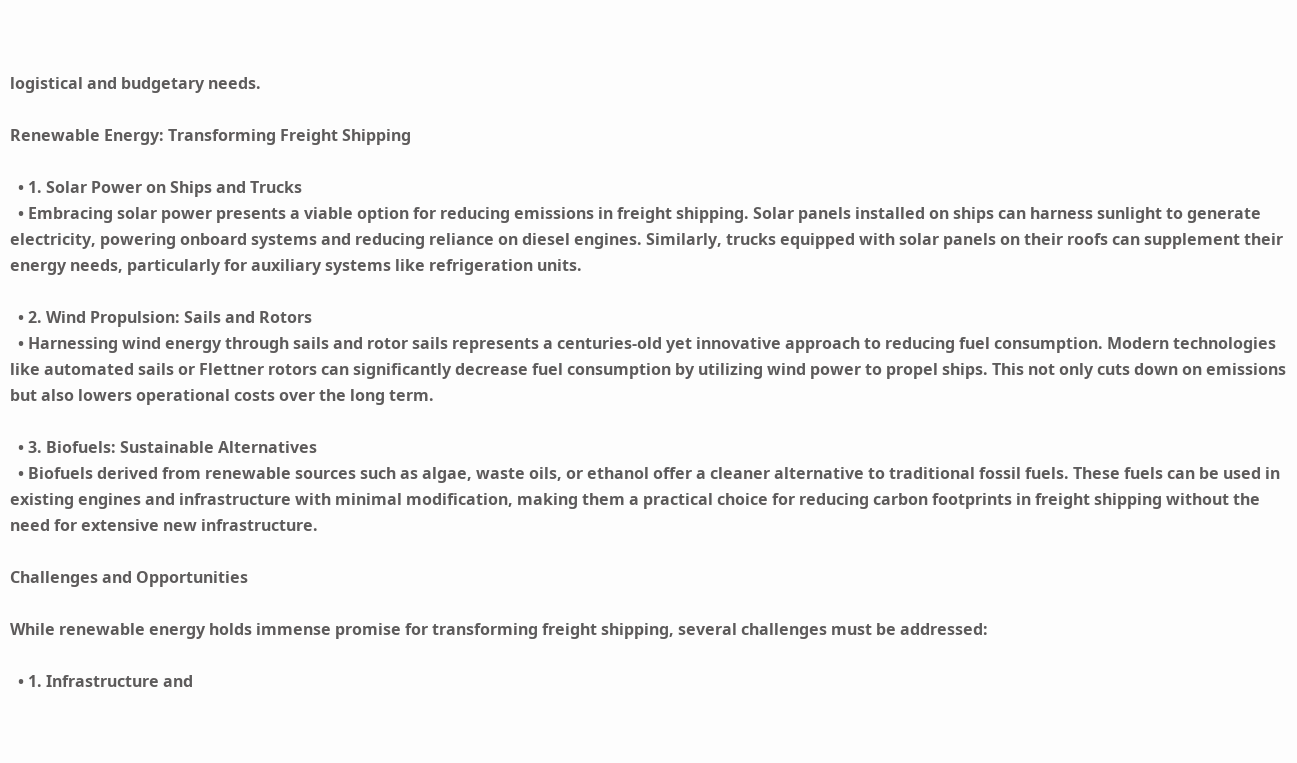logistical and budgetary needs.

Renewable Energy: Transforming Freight Shipping

  • 1. Solar Power on Ships and Trucks
  • Embracing solar power presents a viable option for reducing emissions in freight shipping. Solar panels installed on ships can harness sunlight to generate electricity, powering onboard systems and reducing reliance on diesel engines. Similarly, trucks equipped with solar panels on their roofs can supplement their energy needs, particularly for auxiliary systems like refrigeration units.

  • 2. Wind Propulsion: Sails and Rotors
  • Harnessing wind energy through sails and rotor sails represents a centuries-old yet innovative approach to reducing fuel consumption. Modern technologies like automated sails or Flettner rotors can significantly decrease fuel consumption by utilizing wind power to propel ships. This not only cuts down on emissions but also lowers operational costs over the long term.

  • 3. Biofuels: Sustainable Alternatives
  • Biofuels derived from renewable sources such as algae, waste oils, or ethanol offer a cleaner alternative to traditional fossil fuels. These fuels can be used in existing engines and infrastructure with minimal modification, making them a practical choice for reducing carbon footprints in freight shipping without the need for extensive new infrastructure.

Challenges and Opportunities

While renewable energy holds immense promise for transforming freight shipping, several challenges must be addressed:

  • 1. Infrastructure and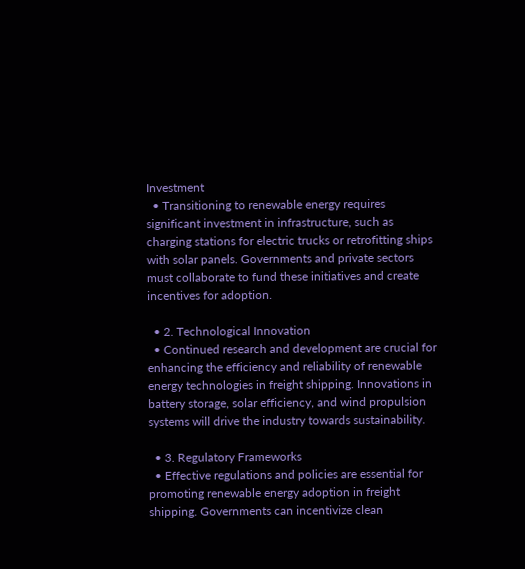Investment
  • Transitioning to renewable energy requires significant investment in infrastructure, such as charging stations for electric trucks or retrofitting ships with solar panels. Governments and private sectors must collaborate to fund these initiatives and create incentives for adoption.

  • 2. Technological Innovation
  • Continued research and development are crucial for enhancing the efficiency and reliability of renewable energy technologies in freight shipping. Innovations in battery storage, solar efficiency, and wind propulsion systems will drive the industry towards sustainability.

  • 3. Regulatory Frameworks
  • Effective regulations and policies are essential for promoting renewable energy adoption in freight shipping. Governments can incentivize clean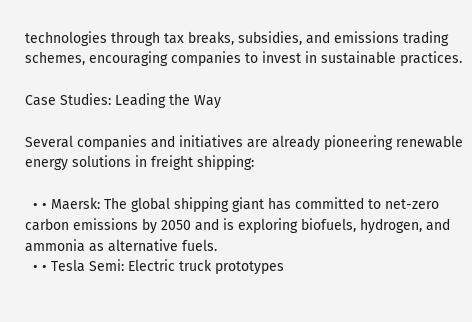technologies through tax breaks, subsidies, and emissions trading schemes, encouraging companies to invest in sustainable practices.

Case Studies: Leading the Way

Several companies and initiatives are already pioneering renewable energy solutions in freight shipping:

  • • Maersk: The global shipping giant has committed to net-zero carbon emissions by 2050 and is exploring biofuels, hydrogen, and ammonia as alternative fuels.
  • • Tesla Semi: Electric truck prototypes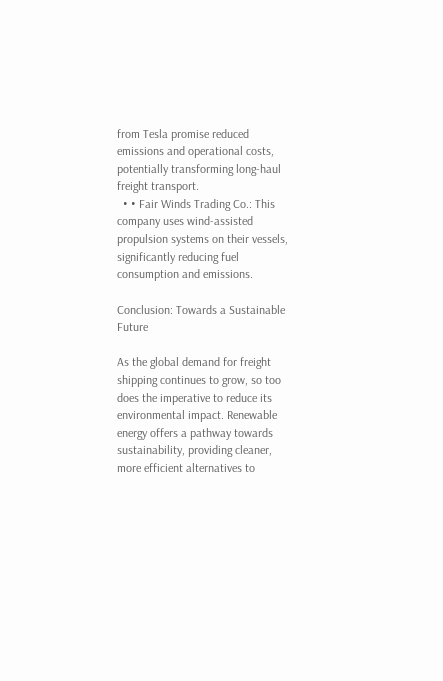from Tesla promise reduced emissions and operational costs, potentially transforming long-haul freight transport.
  • • Fair Winds Trading Co.: This company uses wind-assisted propulsion systems on their vessels, significantly reducing fuel consumption and emissions.

Conclusion: Towards a Sustainable Future

As the global demand for freight shipping continues to grow, so too does the imperative to reduce its environmental impact. Renewable energy offers a pathway towards sustainability, providing cleaner, more efficient alternatives to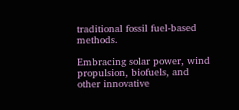traditional fossil fuel-based methods.

Embracing solar power, wind propulsion, biofuels, and other innovative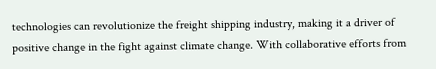technologies can revolutionize the freight shipping industry, making it a driver of positive change in the fight against climate change. With collaborative efforts from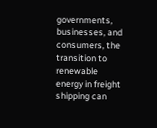governments, businesses, and consumers, the transition to renewable energy in freight shipping can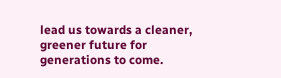lead us towards a cleaner, greener future for generations to come.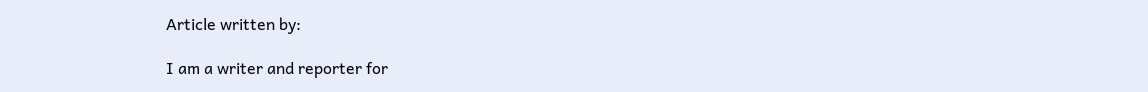Article written by:

I am a writer and reporter for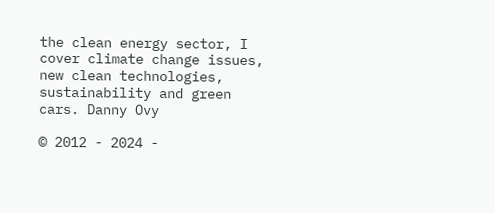the clean energy sector, I cover climate change issues, new clean technologies, sustainability and green cars. Danny Ovy

© 2012 - 2024 -